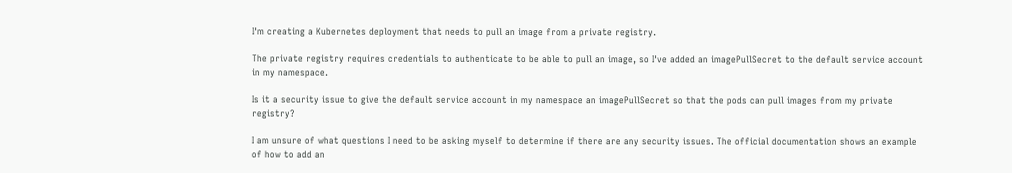I'm creating a Kubernetes deployment that needs to pull an image from a private registry.

The private registry requires credentials to authenticate to be able to pull an image, so I've added an imagePullSecret to the default service account in my namespace.

Is it a security issue to give the default service account in my namespace an imagePullSecret so that the pods can pull images from my private registry?

I am unsure of what questions I need to be asking myself to determine if there are any security issues. The official documentation shows an example of how to add an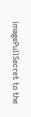imagePullSecret to the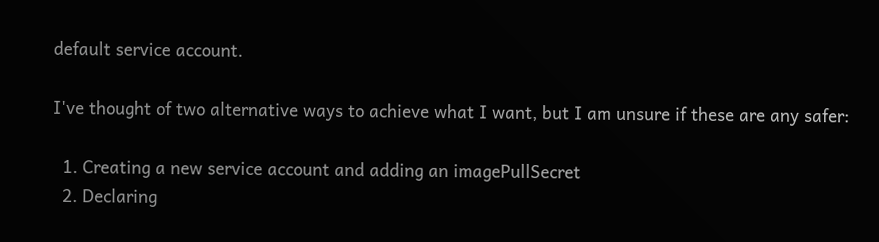default service account.

I've thought of two alternative ways to achieve what I want, but I am unsure if these are any safer:

  1. Creating a new service account and adding an imagePullSecret
  2. Declaring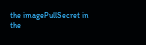the imagePullSecret in the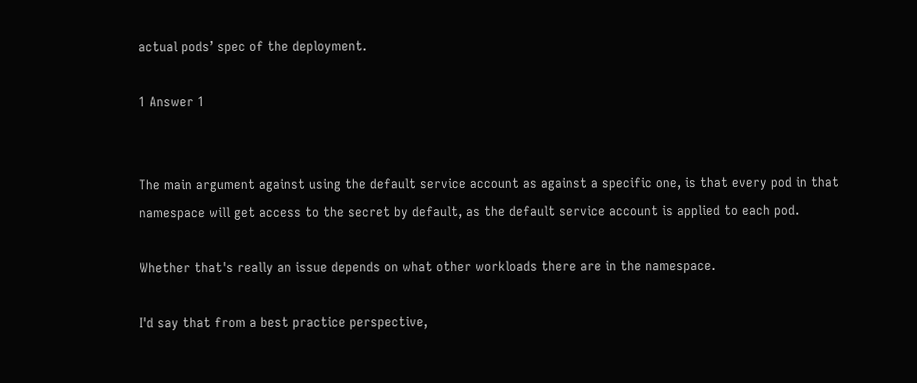actual pods’ spec of the deployment.

1 Answer 1


The main argument against using the default service account as against a specific one, is that every pod in that namespace will get access to the secret by default, as the default service account is applied to each pod.

Whether that's really an issue depends on what other workloads there are in the namespace.

I'd say that from a best practice perspective,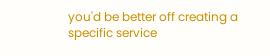you'd be better off creating a specific service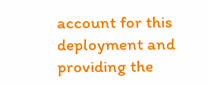account for this deployment and providing the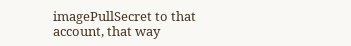imagePullSecret to that account, that way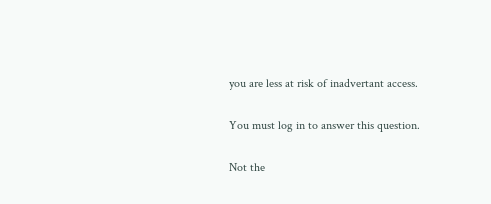you are less at risk of inadvertant access.

You must log in to answer this question.

Not the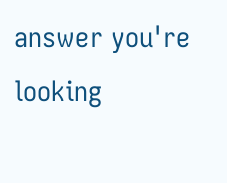answer you're looking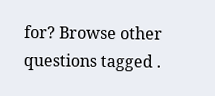for? Browse other questions tagged .